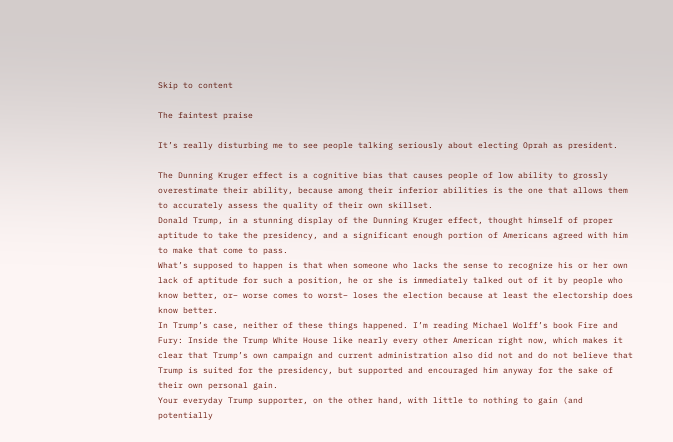Skip to content

The faintest praise

It’s really disturbing me to see people talking seriously about electing Oprah as president.

The Dunning Kruger effect is a cognitive bias that causes people of low ability to grossly overestimate their ability, because among their inferior abilities is the one that allows them to accurately assess the quality of their own skillset.
Donald Trump, in a stunning display of the Dunning Kruger effect, thought himself of proper aptitude to take the presidency, and a significant enough portion of Americans agreed with him to make that come to pass.
What’s supposed to happen is that when someone who lacks the sense to recognize his or her own lack of aptitude for such a position, he or she is immediately talked out of it by people who know better, or– worse comes to worst– loses the election because at least the electorship does know better.
In Trump’s case, neither of these things happened. I’m reading Michael Wolff’s book Fire and Fury: Inside the Trump White House like nearly every other American right now, which makes it clear that Trump’s own campaign and current administration also did not and do not believe that Trump is suited for the presidency, but supported and encouraged him anyway for the sake of their own personal gain.
Your everyday Trump supporter, on the other hand, with little to nothing to gain (and potentially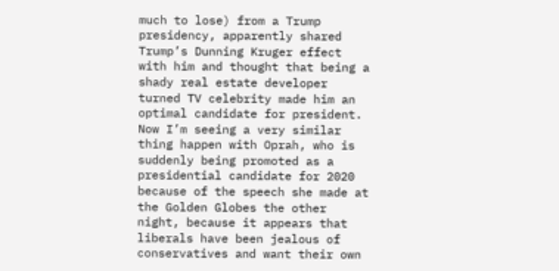much to lose) from a Trump presidency, apparently shared Trump’s Dunning Kruger effect with him and thought that being a shady real estate developer turned TV celebrity made him an optimal candidate for president.
Now I’m seeing a very similar thing happen with Oprah, who is suddenly being promoted as a presidential candidate for 2020 because of the speech she made at the Golden Globes the other night, because it appears that liberals have been jealous of conservatives and want their own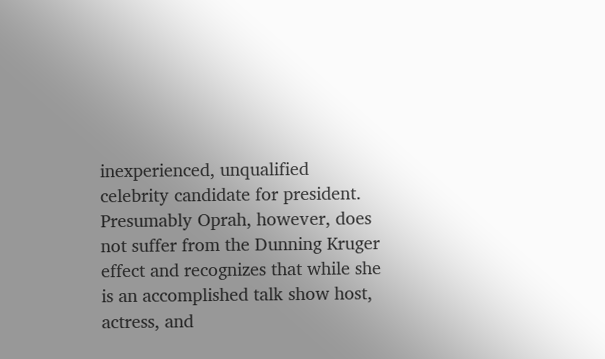inexperienced, unqualified celebrity candidate for president.
Presumably Oprah, however, does not suffer from the Dunning Kruger effect and recognizes that while she is an accomplished talk show host, actress, and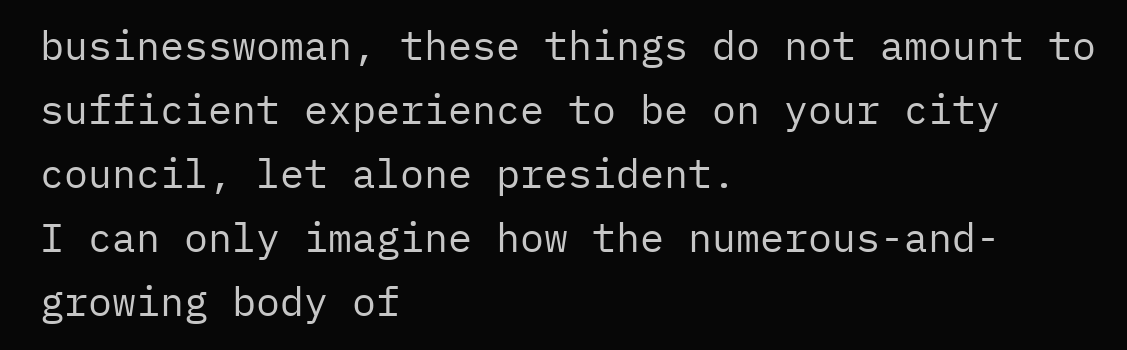businesswoman, these things do not amount to sufficient experience to be on your city council, let alone president.
I can only imagine how the numerous-and-growing body of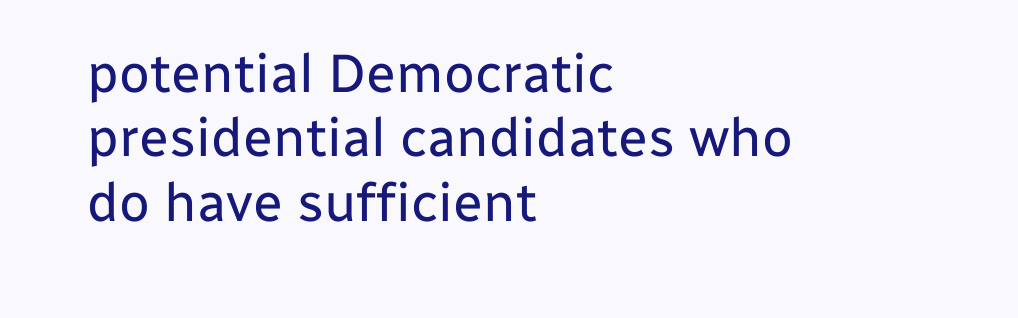potential Democratic presidential candidates who do have sufficient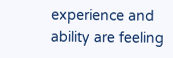experience and ability are feeling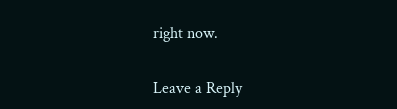right now.

Leave a Reply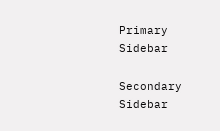Primary Sidebar

Secondary Sidebar